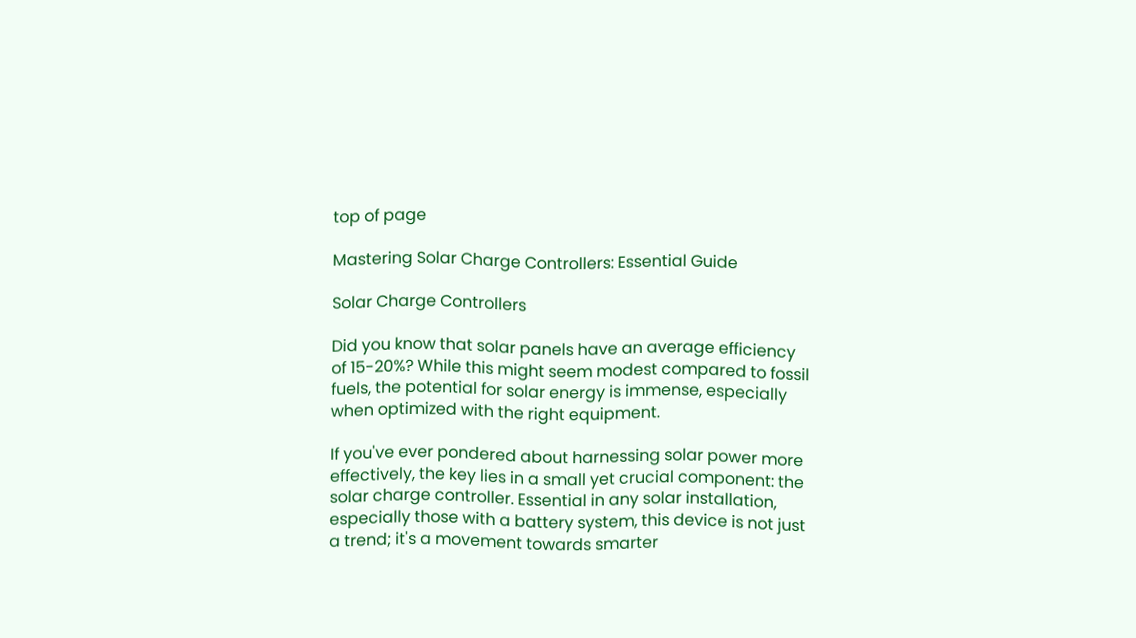top of page

Mastering Solar Charge Controllers: Essential Guide

Solar Charge Controllers

Did you know that solar panels have an average efficiency of 15-20%? While this might seem modest compared to fossil fuels, the potential for solar energy is immense, especially when optimized with the right equipment.

If you've ever pondered about harnessing solar power more effectively, the key lies in a small yet crucial component: the solar charge controller. Essential in any solar installation, especially those with a battery system, this device is not just a trend; it's a movement towards smarter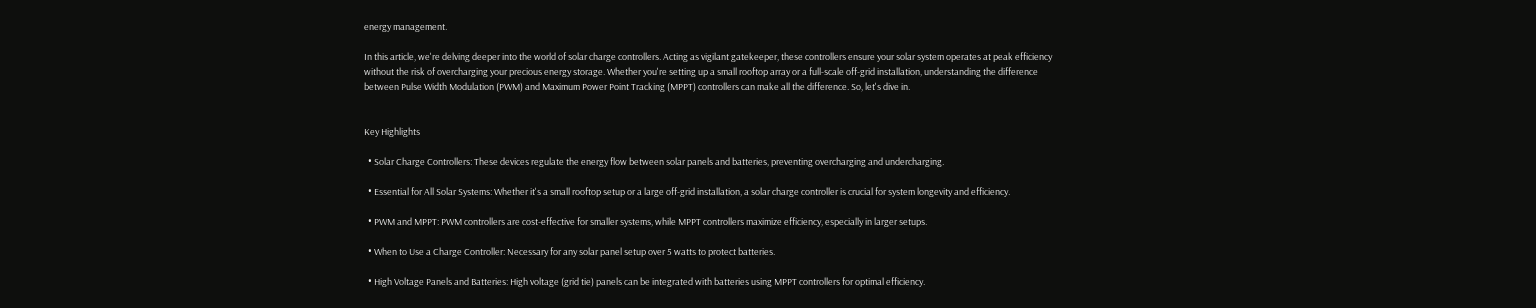energy management.

In this article, we're delving deeper into the world of solar charge controllers. Acting as vigilant gatekeeper, these controllers ensure your solar system operates at peak efficiency without the risk of overcharging your precious energy storage. Whether you're setting up a small rooftop array or a full-scale off-grid installation, understanding the difference between Pulse Width Modulation (PWM) and Maximum Power Point Tracking (MPPT) controllers can make all the difference. So, let's dive in.


Key Highlights

  • Solar Charge Controllers: These devices regulate the energy flow between solar panels and batteries, preventing overcharging and undercharging.

  • Essential for All Solar Systems: Whether it's a small rooftop setup or a large off-grid installation, a solar charge controller is crucial for system longevity and efficiency.

  • PWM and MPPT: PWM controllers are cost-effective for smaller systems, while MPPT controllers maximize efficiency, especially in larger setups.

  • When to Use a Charge Controller: Necessary for any solar panel setup over 5 watts to protect batteries.

  • High Voltage Panels and Batteries: High voltage (grid tie) panels can be integrated with batteries using MPPT controllers for optimal efficiency.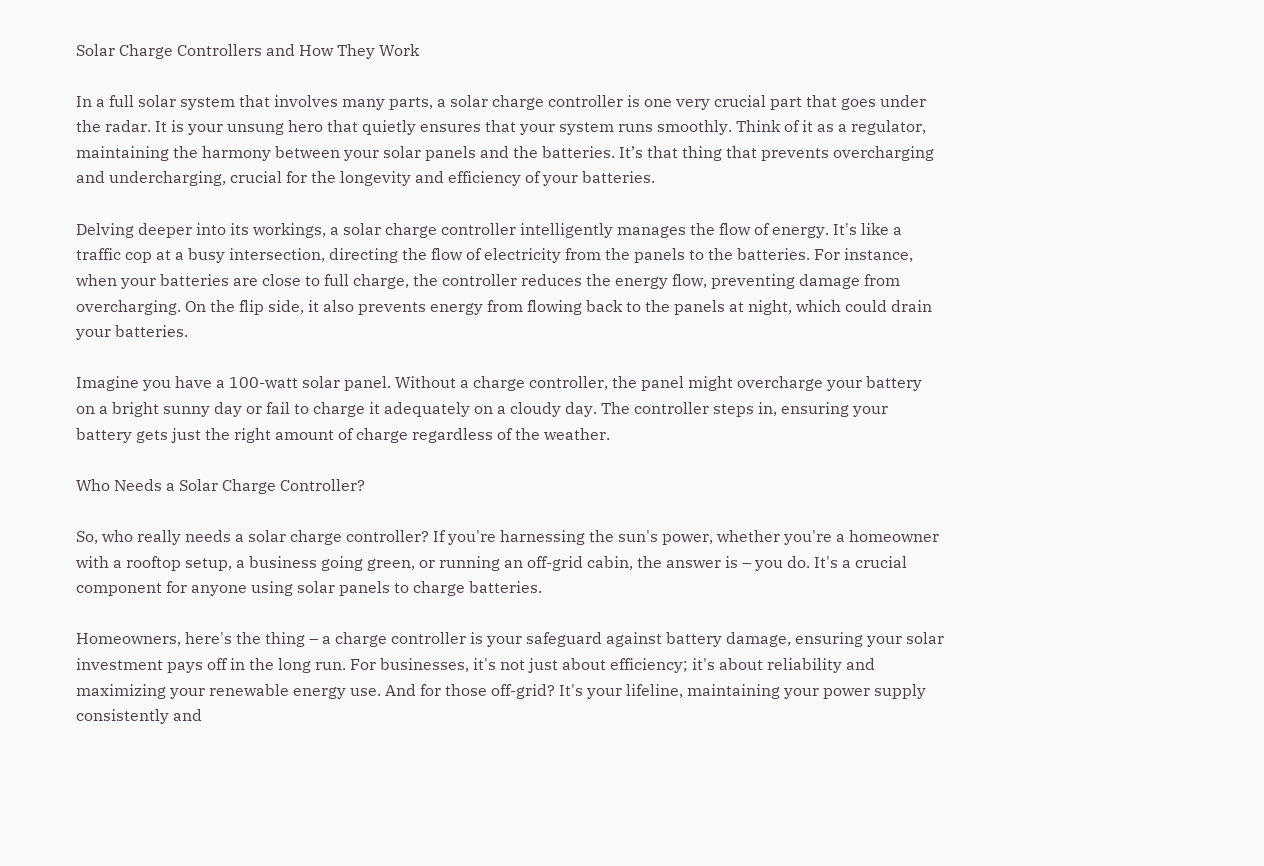Solar Charge Controllers and How They Work

In a full solar system that involves many parts, a solar charge controller is one very crucial part that goes under the radar. It is your unsung hero that quietly ensures that your system runs smoothly. Think of it as a regulator, maintaining the harmony between your solar panels and the batteries. It’s that thing that prevents overcharging and undercharging, crucial for the longevity and efficiency of your batteries.

Delving deeper into its workings, a solar charge controller intelligently manages the flow of energy. It's like a traffic cop at a busy intersection, directing the flow of electricity from the panels to the batteries. For instance, when your batteries are close to full charge, the controller reduces the energy flow, preventing damage from overcharging. On the flip side, it also prevents energy from flowing back to the panels at night, which could drain your batteries.

Imagine you have a 100-watt solar panel. Without a charge controller, the panel might overcharge your battery on a bright sunny day or fail to charge it adequately on a cloudy day. The controller steps in, ensuring your battery gets just the right amount of charge regardless of the weather.

Who Needs a Solar Charge Controller?

So, who really needs a solar charge controller? If you're harnessing the sun's power, whether you're a homeowner with a rooftop setup, a business going green, or running an off-grid cabin, the answer is – you do. It's a crucial component for anyone using solar panels to charge batteries.

Homeowners, here's the thing – a charge controller is your safeguard against battery damage, ensuring your solar investment pays off in the long run. For businesses, it's not just about efficiency; it's about reliability and maximizing your renewable energy use. And for those off-grid? It's your lifeline, maintaining your power supply consistently and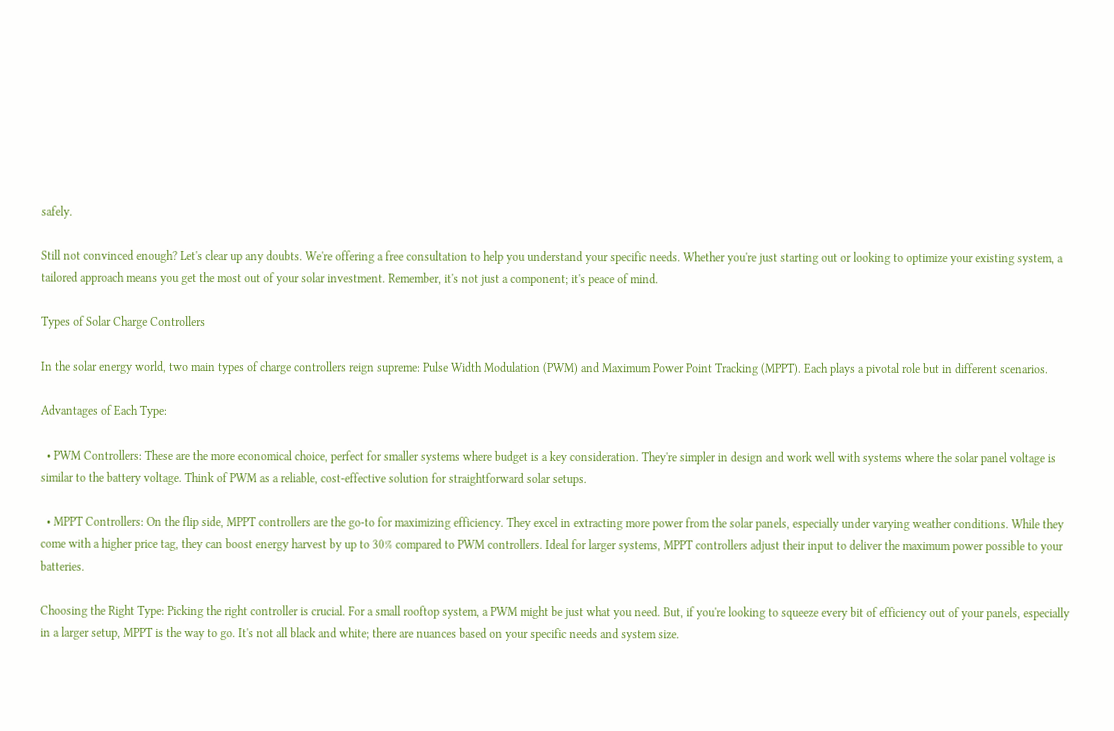safely.

Still not convinced enough? Let's clear up any doubts. We're offering a free consultation to help you understand your specific needs. Whether you're just starting out or looking to optimize your existing system, a tailored approach means you get the most out of your solar investment. Remember, it's not just a component; it's peace of mind.

Types of Solar Charge Controllers

In the solar energy world, two main types of charge controllers reign supreme: Pulse Width Modulation (PWM) and Maximum Power Point Tracking (MPPT). Each plays a pivotal role but in different scenarios.

Advantages of Each Type:

  • PWM Controllers: These are the more economical choice, perfect for smaller systems where budget is a key consideration. They're simpler in design and work well with systems where the solar panel voltage is similar to the battery voltage. Think of PWM as a reliable, cost-effective solution for straightforward solar setups.

  • MPPT Controllers: On the flip side, MPPT controllers are the go-to for maximizing efficiency. They excel in extracting more power from the solar panels, especially under varying weather conditions. While they come with a higher price tag, they can boost energy harvest by up to 30% compared to PWM controllers. Ideal for larger systems, MPPT controllers adjust their input to deliver the maximum power possible to your batteries.

Choosing the Right Type: Picking the right controller is crucial. For a small rooftop system, a PWM might be just what you need. But, if you're looking to squeeze every bit of efficiency out of your panels, especially in a larger setup, MPPT is the way to go. It's not all black and white; there are nuances based on your specific needs and system size.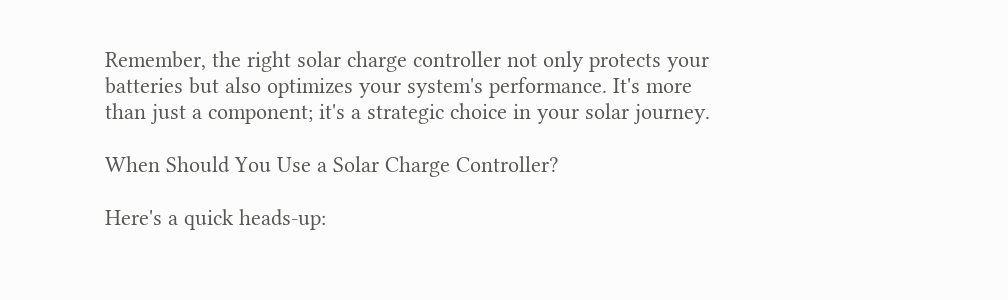Remember, the right solar charge controller not only protects your batteries but also optimizes your system's performance. It's more than just a component; it's a strategic choice in your solar journey.

When Should You Use a Solar Charge Controller?

Here's a quick heads-up: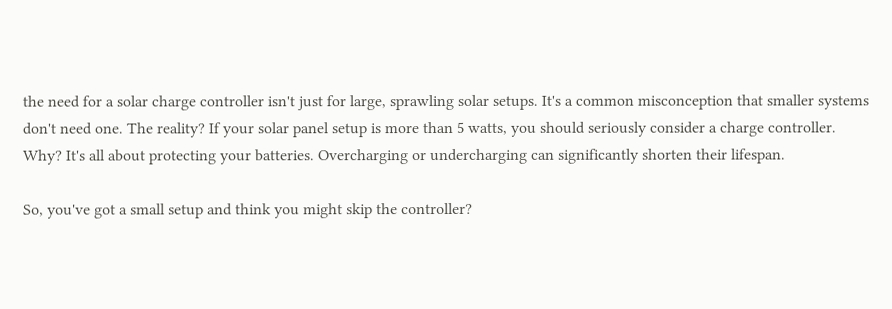the need for a solar charge controller isn't just for large, sprawling solar setups. It's a common misconception that smaller systems don't need one. The reality? If your solar panel setup is more than 5 watts, you should seriously consider a charge controller. Why? It's all about protecting your batteries. Overcharging or undercharging can significantly shorten their lifespan.

So, you've got a small setup and think you might skip the controller?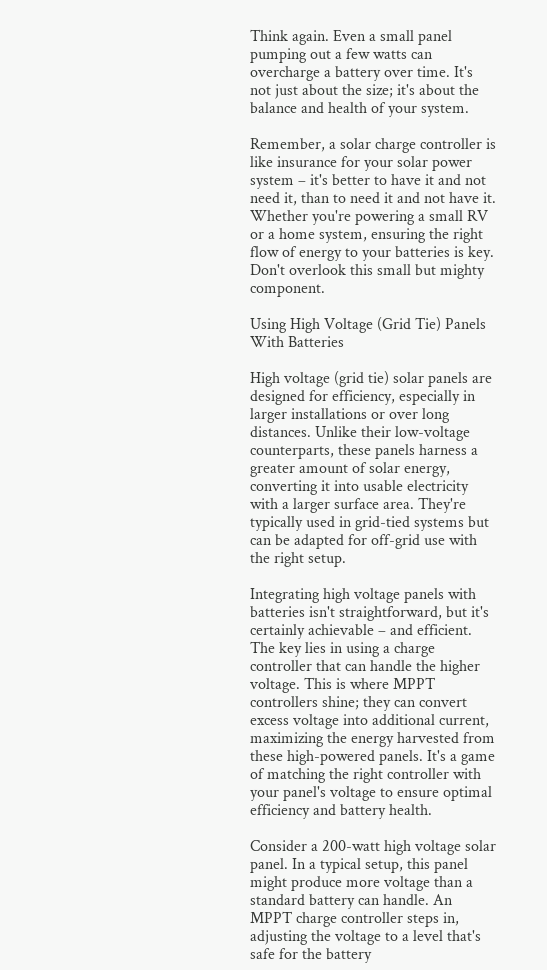Think again. Even a small panel pumping out a few watts can overcharge a battery over time. It's not just about the size; it's about the balance and health of your system.

Remember, a solar charge controller is like insurance for your solar power system – it's better to have it and not need it, than to need it and not have it. Whether you're powering a small RV or a home system, ensuring the right flow of energy to your batteries is key. Don't overlook this small but mighty component.

Using High Voltage (Grid Tie) Panels With Batteries

High voltage (grid tie) solar panels are designed for efficiency, especially in larger installations or over long distances. Unlike their low-voltage counterparts, these panels harness a greater amount of solar energy, converting it into usable electricity with a larger surface area. They're typically used in grid-tied systems but can be adapted for off-grid use with the right setup.

Integrating high voltage panels with batteries isn't straightforward, but it's certainly achievable – and efficient. The key lies in using a charge controller that can handle the higher voltage. This is where MPPT controllers shine; they can convert excess voltage into additional current, maximizing the energy harvested from these high-powered panels. It's a game of matching the right controller with your panel's voltage to ensure optimal efficiency and battery health.

Consider a 200-watt high voltage solar panel. In a typical setup, this panel might produce more voltage than a standard battery can handle. An MPPT charge controller steps in, adjusting the voltage to a level that's safe for the battery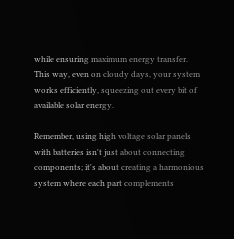while ensuring maximum energy transfer. This way, even on cloudy days, your system works efficiently, squeezing out every bit of available solar energy.

Remember, using high voltage solar panels with batteries isn't just about connecting components; it's about creating a harmonious system where each part complements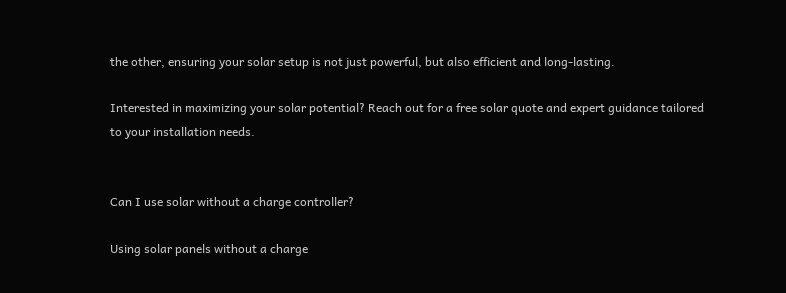the other, ensuring your solar setup is not just powerful, but also efficient and long-lasting.

Interested in maximizing your solar potential? Reach out for a free solar quote and expert guidance tailored to your installation needs.


Can I use solar without a charge controller?

Using solar panels without a charge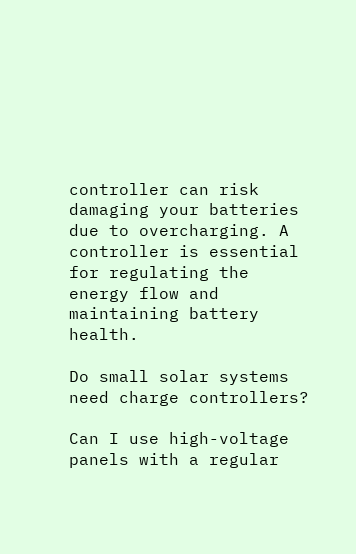controller can risk damaging your batteries due to overcharging. A controller is essential for regulating the energy flow and maintaining battery health.

Do small solar systems need charge controllers?

Can I use high-voltage panels with a regular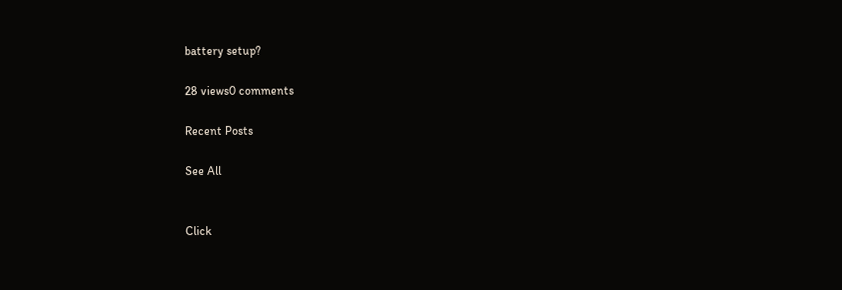battery setup?

28 views0 comments

Recent Posts

See All


Click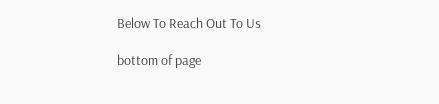Below To Reach Out To Us

bottom of page